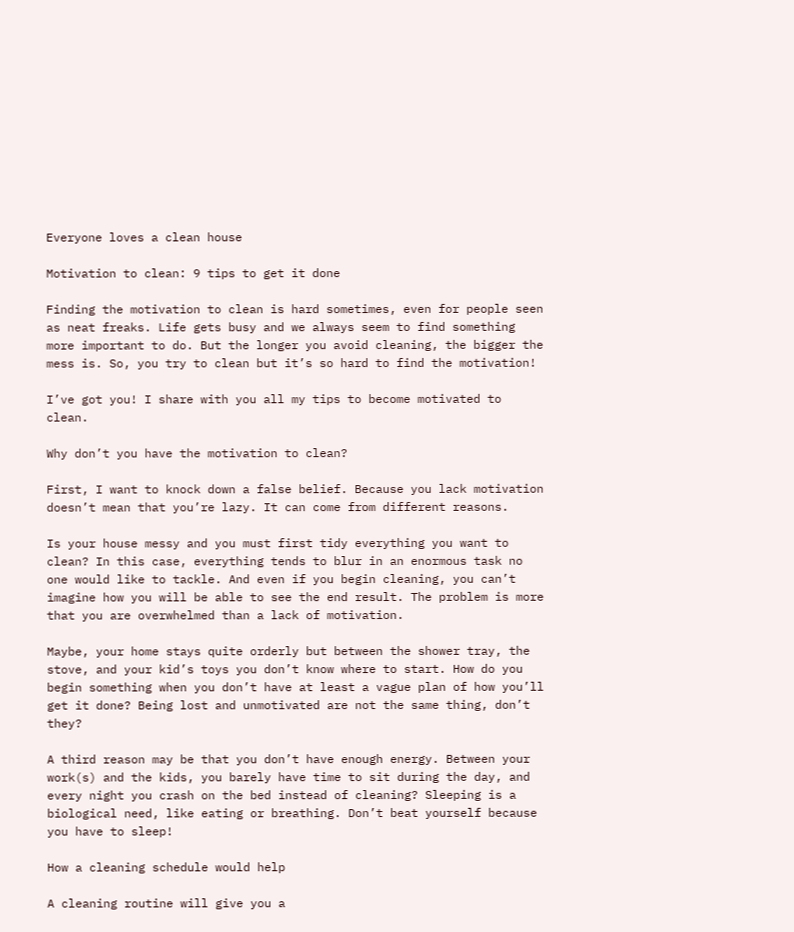Everyone loves a clean house

Motivation to clean: 9 tips to get it done

Finding the motivation to clean is hard sometimes, even for people seen as neat freaks. Life gets busy and we always seem to find something more important to do. But the longer you avoid cleaning, the bigger the mess is. So, you try to clean but it’s so hard to find the motivation!

I’ve got you! I share with you all my tips to become motivated to clean.

Why don’t you have the motivation to clean?

First, I want to knock down a false belief. Because you lack motivation doesn’t mean that you’re lazy. It can come from different reasons.

Is your house messy and you must first tidy everything you want to clean? In this case, everything tends to blur in an enormous task no one would like to tackle. And even if you begin cleaning, you can’t imagine how you will be able to see the end result. The problem is more that you are overwhelmed than a lack of motivation.

Maybe, your home stays quite orderly but between the shower tray, the stove, and your kid’s toys you don’t know where to start. How do you begin something when you don’t have at least a vague plan of how you’ll get it done? Being lost and unmotivated are not the same thing, don’t they?

A third reason may be that you don’t have enough energy. Between your work(s) and the kids, you barely have time to sit during the day, and every night you crash on the bed instead of cleaning? Sleeping is a biological need, like eating or breathing. Don’t beat yourself because you have to sleep!

How a cleaning schedule would help

A cleaning routine will give you a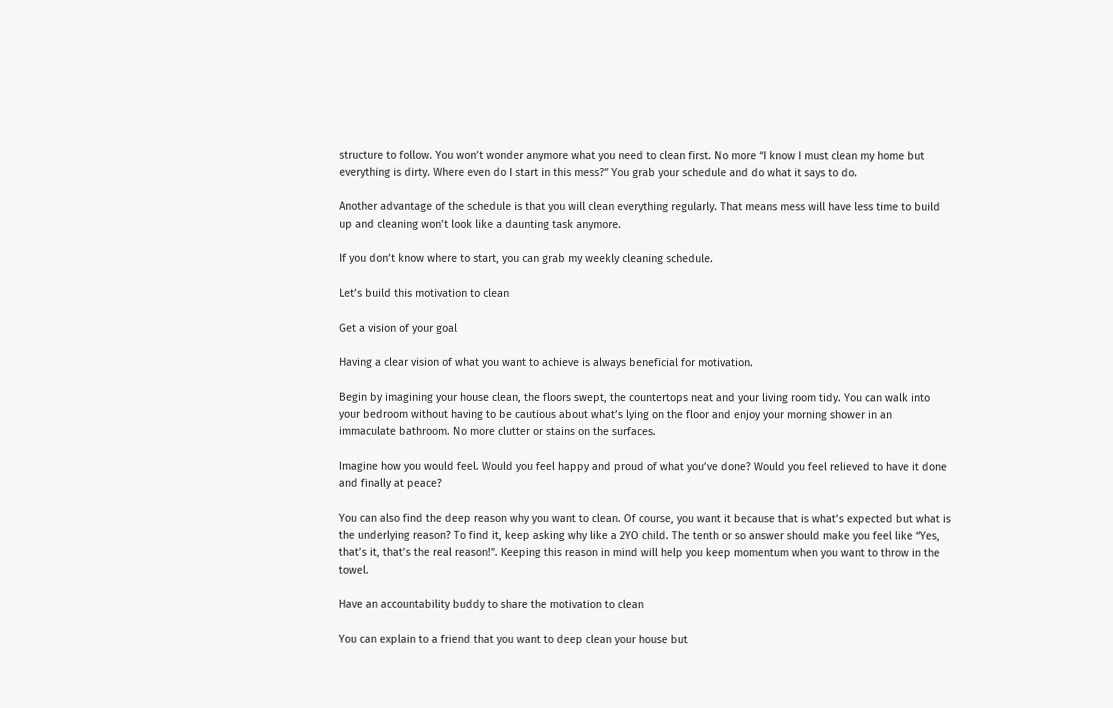structure to follow. You won’t wonder anymore what you need to clean first. No more “I know I must clean my home but everything is dirty. Where even do I start in this mess?” You grab your schedule and do what it says to do.

Another advantage of the schedule is that you will clean everything regularly. That means mess will have less time to build up and cleaning won’t look like a daunting task anymore.

If you don’t know where to start, you can grab my weekly cleaning schedule.

Let’s build this motivation to clean

Get a vision of your goal

Having a clear vision of what you want to achieve is always beneficial for motivation.

Begin by imagining your house clean, the floors swept, the countertops neat and your living room tidy. You can walk into your bedroom without having to be cautious about what’s lying on the floor and enjoy your morning shower in an immaculate bathroom. No more clutter or stains on the surfaces.

Imagine how you would feel. Would you feel happy and proud of what you’ve done? Would you feel relieved to have it done and finally at peace?

You can also find the deep reason why you want to clean. Of course, you want it because that is what’s expected but what is the underlying reason? To find it, keep asking why like a 2YO child. The tenth or so answer should make you feel like “Yes, that’s it, that’s the real reason!”. Keeping this reason in mind will help you keep momentum when you want to throw in the towel.

Have an accountability buddy to share the motivation to clean

You can explain to a friend that you want to deep clean your house but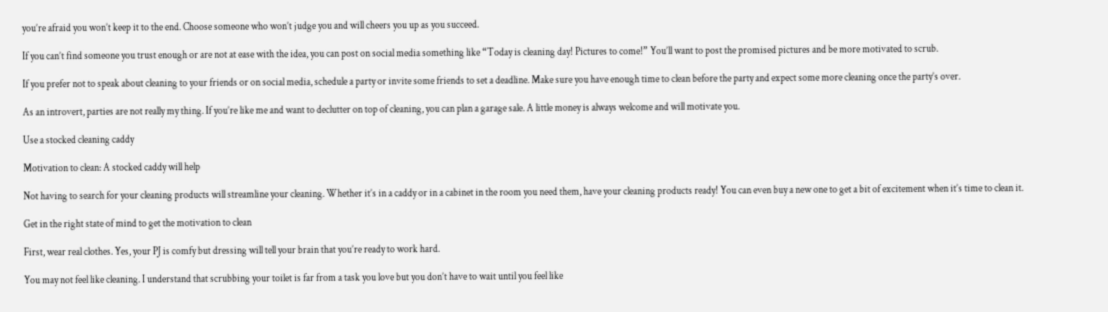you’re afraid you won’t keep it to the end. Choose someone who won’t judge you and will cheers you up as you succeed.

If you can’t find someone you trust enough or are not at ease with the idea, you can post on social media something like “Today is cleaning day! Pictures to come!” You’ll want to post the promised pictures and be more motivated to scrub.

If you prefer not to speak about cleaning to your friends or on social media, schedule a party or invite some friends to set a deadline. Make sure you have enough time to clean before the party and expect some more cleaning once the party’s over.

As an introvert, parties are not really my thing. If you’re like me and want to declutter on top of cleaning, you can plan a garage sale. A little money is always welcome and will motivate you.

Use a stocked cleaning caddy

Motivation to clean: A stocked caddy will help

Not having to search for your cleaning products will streamline your cleaning. Whether it’s in a caddy or in a cabinet in the room you need them, have your cleaning products ready! You can even buy a new one to get a bit of excitement when it’s time to clean it.

Get in the right state of mind to get the motivation to clean

First, wear real clothes. Yes, your PJ is comfy but dressing will tell your brain that you’re ready to work hard.

You may not feel like cleaning. I understand that scrubbing your toilet is far from a task you love but you don’t have to wait until you feel like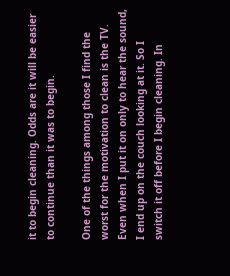it to begin cleaning. Odds are it will be easier to continue than it was to begin.

One of the things among those I find the worst for the motivation to clean is the TV. Even when I put it on only to hear the sound, I end up on the couch looking at it. So I switch it off before I begin cleaning. In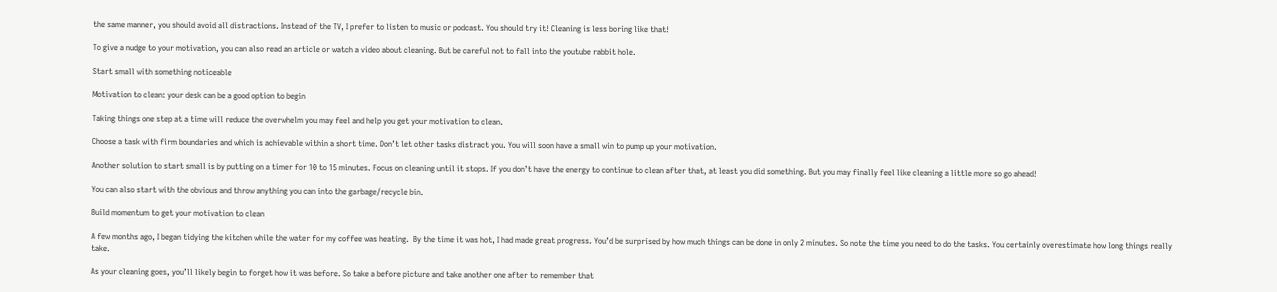the same manner, you should avoid all distractions. Instead of the TV, I prefer to listen to music or podcast. You should try it! Cleaning is less boring like that!

To give a nudge to your motivation, you can also read an article or watch a video about cleaning. But be careful not to fall into the youtube rabbit hole.

Start small with something noticeable

Motivation to clean: your desk can be a good option to begin

Taking things one step at a time will reduce the overwhelm you may feel and help you get your motivation to clean.

Choose a task with firm boundaries and which is achievable within a short time. Don’t let other tasks distract you. You will soon have a small win to pump up your motivation.

Another solution to start small is by putting on a timer for 10 to 15 minutes. Focus on cleaning until it stops. If you don’t have the energy to continue to clean after that, at least you did something. But you may finally feel like cleaning a little more so go ahead!

You can also start with the obvious and throw anything you can into the garbage/recycle bin.

Build momentum to get your motivation to clean

A few months ago, I began tidying the kitchen while the water for my coffee was heating.  By the time it was hot, I had made great progress. You’d be surprised by how much things can be done in only 2 minutes. So note the time you need to do the tasks. You certainly overestimate how long things really take.

As your cleaning goes, you’ll likely begin to forget how it was before. So take a before picture and take another one after to remember that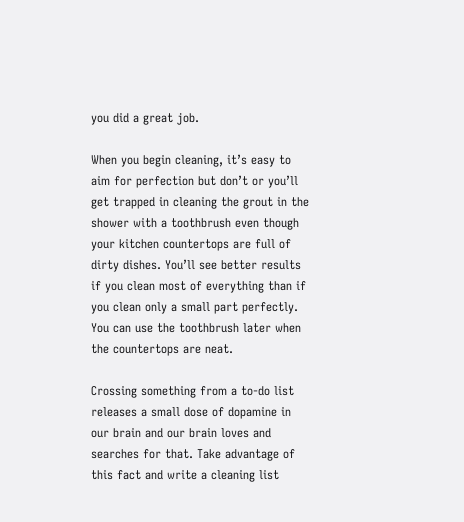you did a great job.

When you begin cleaning, it’s easy to aim for perfection but don’t or you’ll get trapped in cleaning the grout in the shower with a toothbrush even though your kitchen countertops are full of dirty dishes. You’ll see better results if you clean most of everything than if you clean only a small part perfectly. You can use the toothbrush later when the countertops are neat.

Crossing something from a to-do list releases a small dose of dopamine in our brain and our brain loves and searches for that. Take advantage of this fact and write a cleaning list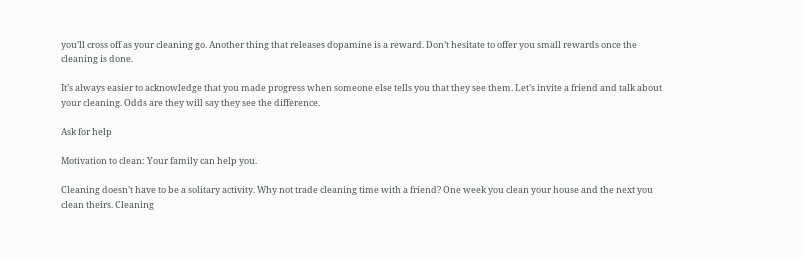you’ll cross off as your cleaning go. Another thing that releases dopamine is a reward. Don’t hesitate to offer you small rewards once the cleaning is done.

It’s always easier to acknowledge that you made progress when someone else tells you that they see them. Let’s invite a friend and talk about your cleaning. Odds are they will say they see the difference.

Ask for help

Motivation to clean: Your family can help you.

Cleaning doesn’t have to be a solitary activity. Why not trade cleaning time with a friend? One week you clean your house and the next you clean theirs. Cleaning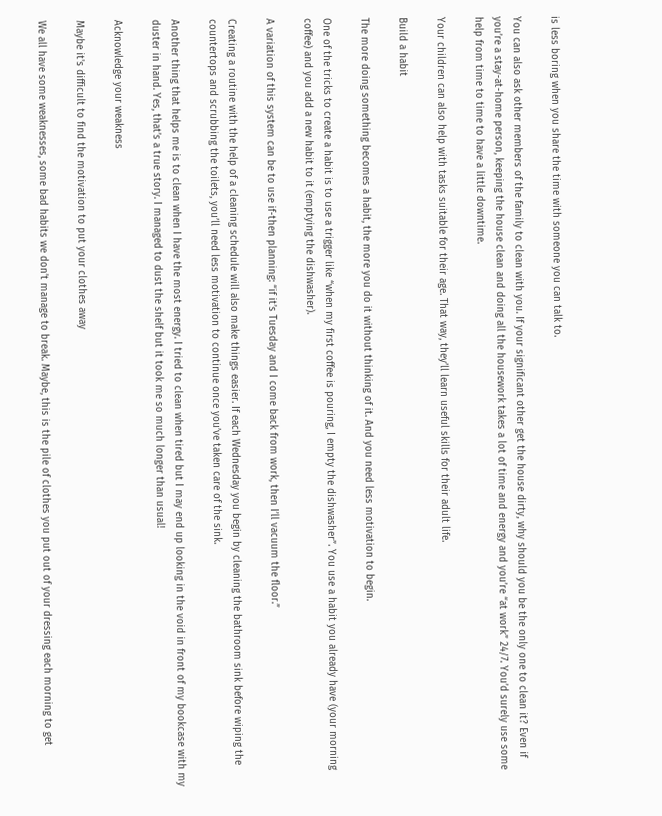is less boring when you share the time with someone you can talk to.

You can also ask other members of the family to clean with you. If your significant other get the house dirty, why should you be the only one to clean it? Even if you’re a stay-at-home person, keeping the house clean and doing all the housework takes a lot of time and energy and you’re “at work” 24/7. You’d surely use some help from time to time to have a little downtime.

Your children can also help with tasks suitable for their age. That way, they’ll learn useful skills for their adult life.

Build a habit

The more doing something becomes a habit, the more you do it without thinking of it. And you need less motivation to begin.

One of the tricks to create a habit is to use a trigger like “when my first coffee is pouring, I empty the dishwasher”. You use a habit you already have (your morning coffee) and you add a new habit to it (emptying the dishwasher).

A variation of this system can be to use if-then planning: “if it’s Tuesday and I come back from work, then I’ll vacuum the floor.”

Creating a routine with the help of a cleaning schedule will also make things easier. If each Wednesday you begin by cleaning the bathroom sink before wiping the countertops and scrubbing the toilets, you’ll need less motivation to continue once you’ve taken care of the sink.

Another thing that helps me is to clean when I have the most energy. I tried to clean when tired but I may end up looking in the void in front of my bookcase with my duster in hand. Yes, that’s a true story. I managed to dust the shelf but it took me so much longer than usual!

Acknowledge your weakness

Maybe it's difficult to find the motivation to put your clothes away

We all have some weaknesses, some bad habits we don’t manage to break. Maybe, this is the pile of clothes you put out of your dressing each morning to get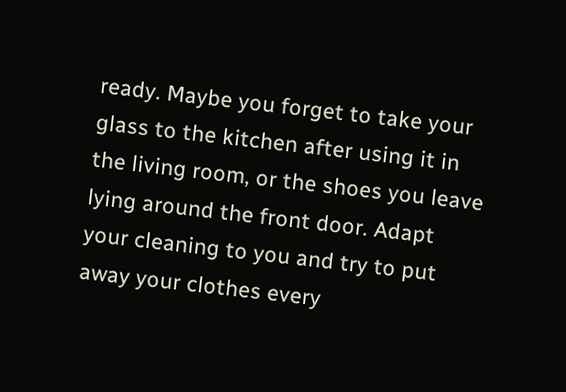ready. Maybe you forget to take your glass to the kitchen after using it in the living room, or the shoes you leave lying around the front door. Adapt your cleaning to you and try to put away your clothes every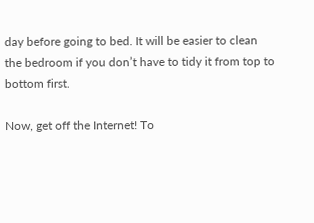day before going to bed. It will be easier to clean the bedroom if you don’t have to tidy it from top to bottom first.

Now, get off the Internet! To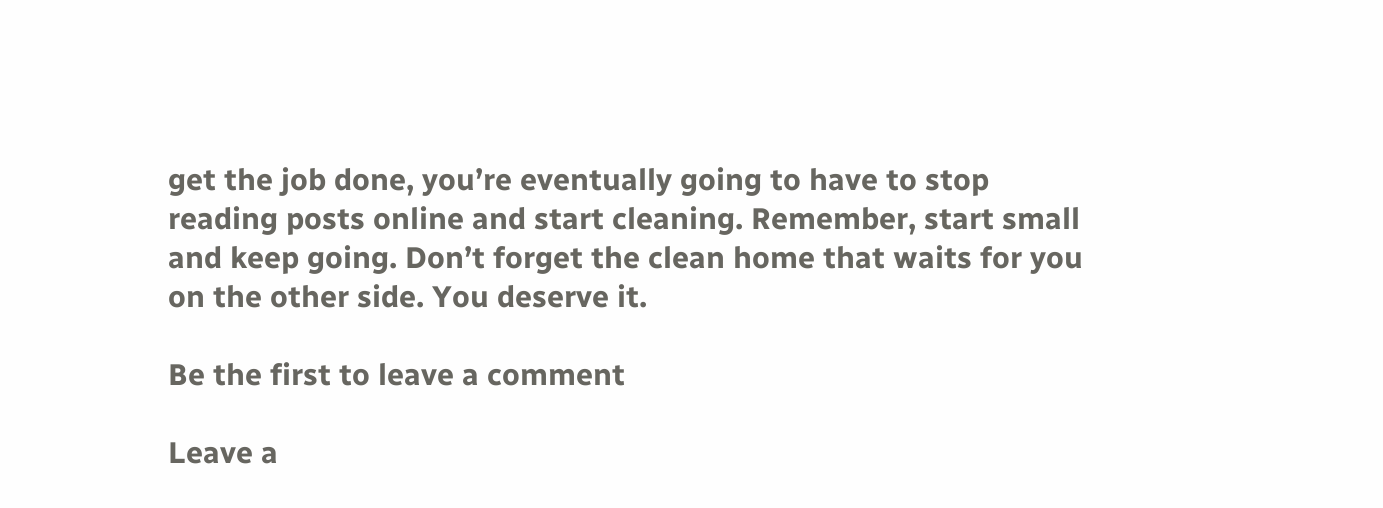get the job done, you’re eventually going to have to stop reading posts online and start cleaning. Remember, start small and keep going. Don’t forget the clean home that waits for you on the other side. You deserve it.

Be the first to leave a comment

Leave a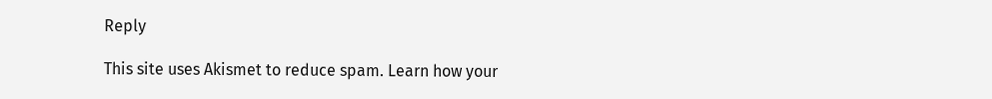Reply

This site uses Akismet to reduce spam. Learn how your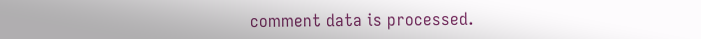comment data is processed.